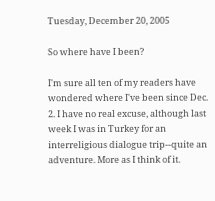Tuesday, December 20, 2005

So where have I been?

I'm sure all ten of my readers have wondered where I've been since Dec. 2. I have no real excuse, although last week I was in Turkey for an interreligious dialogue trip--quite an adventure. More as I think of it.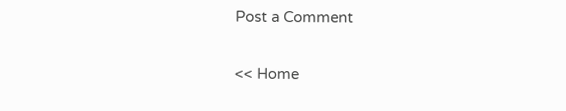Post a Comment

<< Home